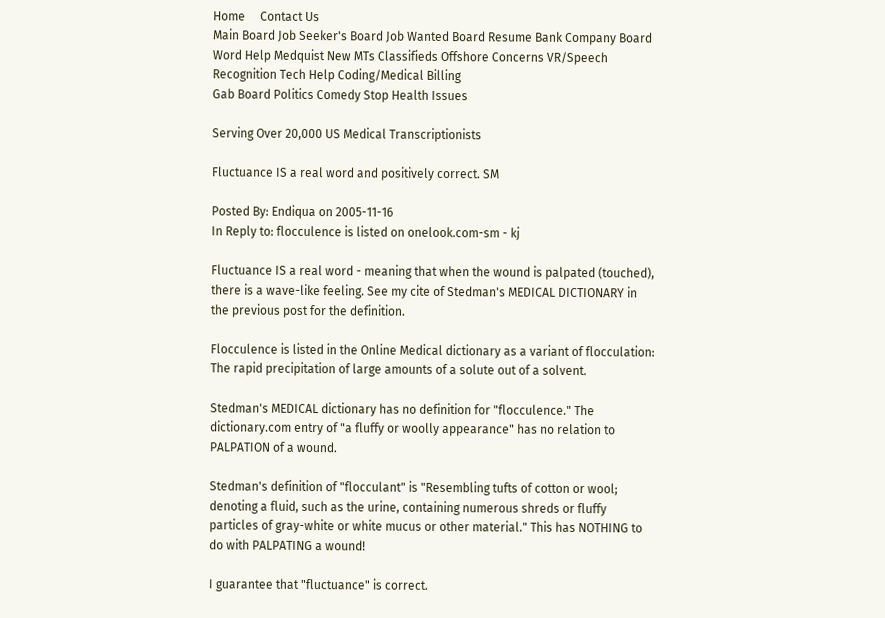Home     Contact Us
Main Board Job Seeker's Board Job Wanted Board Resume Bank Company Board Word Help Medquist New MTs Classifieds Offshore Concerns VR/Speech Recognition Tech Help Coding/Medical Billing
Gab Board Politics Comedy Stop Health Issues

Serving Over 20,000 US Medical Transcriptionists

Fluctuance IS a real word and positively correct. SM

Posted By: Endiqua on 2005-11-16
In Reply to: flocculence is listed on onelook.com-sm - kj

Fluctuance IS a real word - meaning that when the wound is palpated (touched), there is a wave-like feeling. See my cite of Stedman's MEDICAL DICTIONARY in the previous post for the definition.

Flocculence is listed in the Online Medical dictionary as a variant of flocculation:
The rapid precipitation of large amounts of a solute out of a solvent.

Stedman's MEDICAL dictionary has no definition for "flocculence." The dictionary.com entry of "a fluffy or woolly appearance" has no relation to PALPATION of a wound.

Stedman's definition of "flocculant" is "Resembling tufts of cotton or wool; denoting a fluid, such as the urine, containing numerous shreds or fluffy particles of gray-white or white mucus or other material." This has NOTHING to do with PALPATING a wound!

I guarantee that "fluctuance" is correct.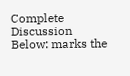Complete Discussion Below: marks the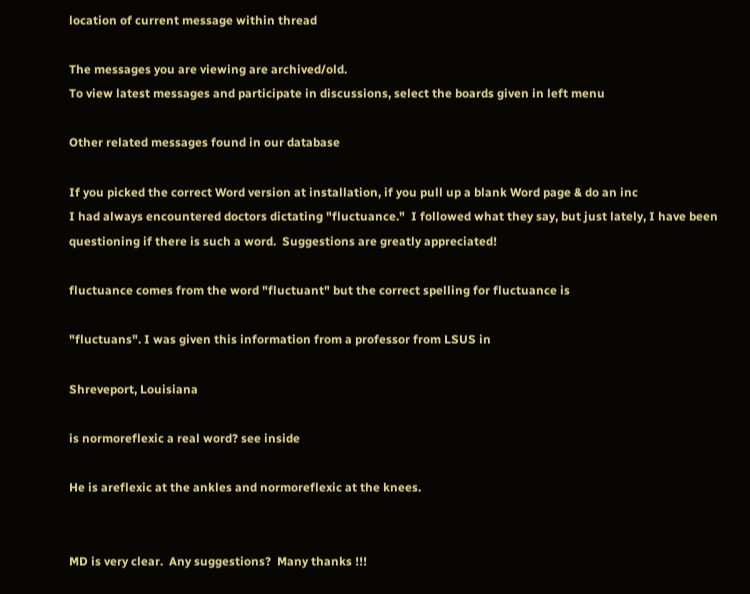location of current message within thread

The messages you are viewing are archived/old.
To view latest messages and participate in discussions, select the boards given in left menu

Other related messages found in our database

If you picked the correct Word version at installation, if you pull up a blank Word page & do an inc
I had always encountered doctors dictating "fluctuance."  I followed what they say, but just lately, I have been questioning if there is such a word.  Suggestions are greatly appreciated!

fluctuance comes from the word "fluctuant" but the correct spelling for fluctuance is

"fluctuans". I was given this information from a professor from LSUS in

Shreveport, Louisiana

is normoreflexic a real word? see inside

He is areflexic at the ankles and normoreflexic at the knees.


MD is very clear.  Any suggestions?  Many thanks !!!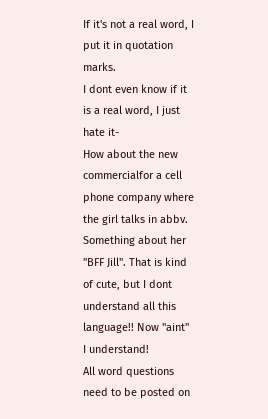If it's not a real word, I put it in quotation marks.
I dont even know if it is a real word, I just hate it-
How about the new commercialfor a cell phone company where the girl talks in abbv. Something about her "BFF Jill". That is kind of cute, but I dont understand all this language!! Now "aint" I understand!
All word questions need to be posted on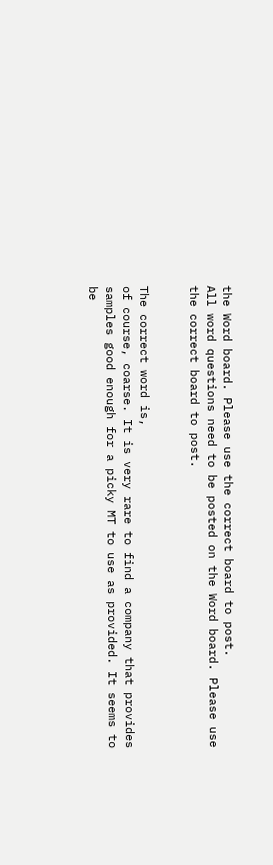the Word board. Please use the correct board to post.
All word questions need to be posted on the Word board. Please use the correct board to post.


The correct word is,
of course, coarse. It is very rare to find a company that provides samples good enough for a picky MT to use as provided. It seems to be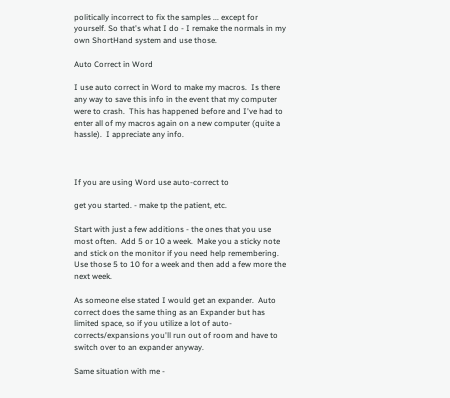politically incorrect to fix the samples ... except for yourself. So that's what I do - I remake the normals in my own ShortHand system and use those.

Auto Correct in Word

I use auto correct in Word to make my macros.  Is there any way to save this info in the event that my computer were to crash.  This has happened before and I've had to enter all of my macros again on a new computer (quite a hassle).  I appreciate any info.



If you are using Word use auto-correct to

get you started. - make tp the patient, etc.

Start with just a few additions - the ones that you use most often.  Add 5 or 10 a week.  Make you a sticky note and stick on the monitor if you need help remembering.  Use those 5 to 10 for a week and then add a few more the next week.

As someone else stated I would get an expander.  Auto correct does the same thing as an Expander but has limited space, so if you utilize a lot of auto-corrects/expansions you'll run out of room and have to switch over to an expander anyway.

Same situation with me -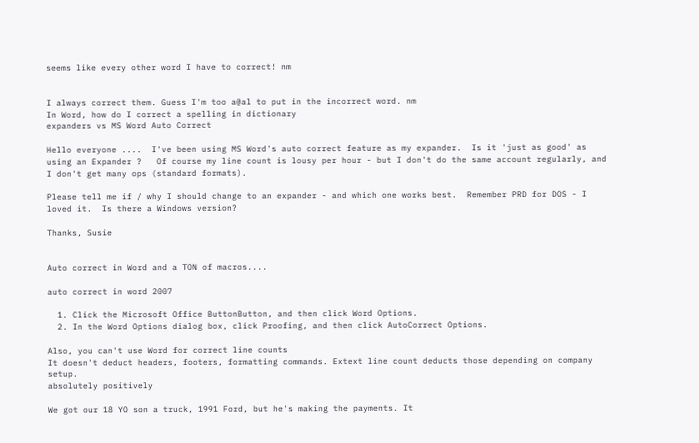seems like every other word I have to correct! nm


I always correct them. Guess I'm too a@al to put in the incorrect word. nm
In Word, how do I correct a spelling in dictionary
expanders vs MS Word Auto Correct

Hello everyone ....  I've been using MS Word's auto correct feature as my expander.  Is it 'just as good' as using an Expander ?   Of course my line count is lousy per hour - but I don't do the same account regularly, and I don't get many ops (standard formats).

Please tell me if / why I should change to an expander - and which one works best.  Remember PRD for DOS - I loved it.  Is there a Windows version?

Thanks, Susie


Auto correct in Word and a TON of macros....

auto correct in word 2007

  1. Click the Microsoft Office ButtonButton, and then click Word Options.
  2. In the Word Options dialog box, click Proofing, and then click AutoCorrect Options.

Also, you can't use Word for correct line counts
It doesn't deduct headers, footers, formatting commands. Extext line count deducts those depending on company setup.
absolutely positively

We got our 18 YO son a truck, 1991 Ford, but he's making the payments. It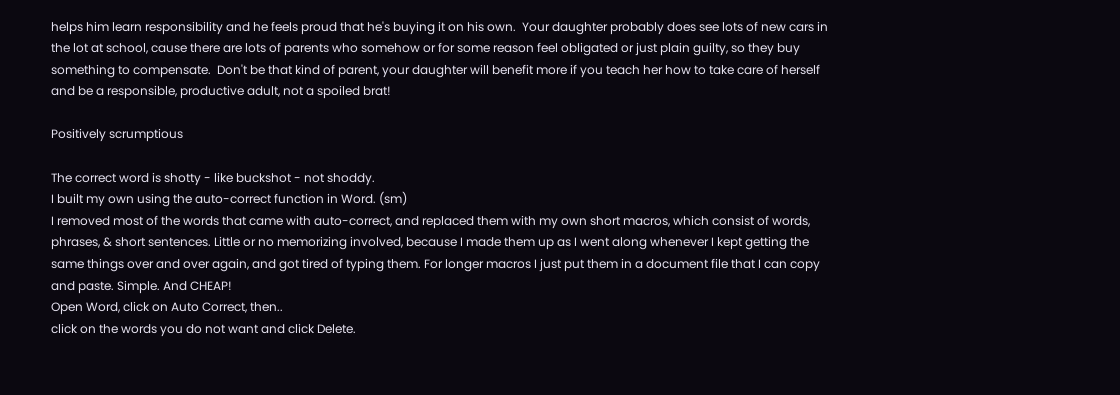helps him learn responsibility and he feels proud that he's buying it on his own.  Your daughter probably does see lots of new cars in the lot at school, cause there are lots of parents who somehow or for some reason feel obligated or just plain guilty, so they buy something to compensate.  Don't be that kind of parent, your daughter will benefit more if you teach her how to take care of herself and be a responsible, productive adult, not a spoiled brat!

Positively scrumptious

The correct word is shotty - like buckshot - not shoddy.
I built my own using the auto-correct function in Word. (sm)
I removed most of the words that came with auto-correct, and replaced them with my own short macros, which consist of words, phrases, & short sentences. Little or no memorizing involved, because I made them up as I went along whenever I kept getting the same things over and over again, and got tired of typing them. For longer macros I just put them in a document file that I can copy and paste. Simple. And CHEAP!
Open Word, click on Auto Correct, then..
click on the words you do not want and click Delete.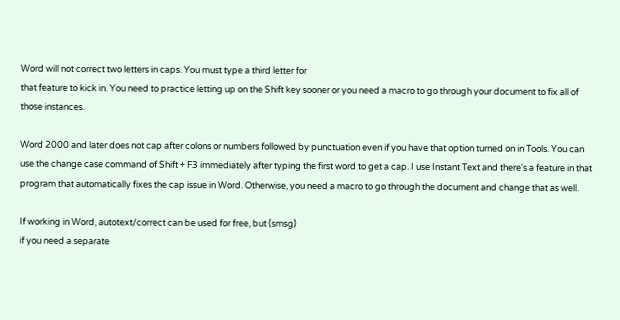Word will not correct two letters in caps. You must type a third letter for
that feature to kick in. You need to practice letting up on the Shift key sooner or you need a macro to go through your document to fix all of those instances.

Word 2000 and later does not cap after colons or numbers followed by punctuation even if you have that option turned on in Tools. You can use the change case command of Shift + F3 immediately after typing the first word to get a cap. I use Instant Text and there's a feature in that program that automatically fixes the cap issue in Word. Otherwise, you need a macro to go through the document and change that as well.

If working in Word, autotext/correct can be used for free, but (smsg)
if you need a separate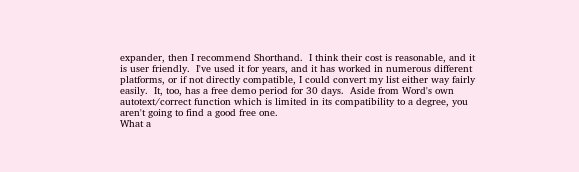expander, then I recommend Shorthand.  I think their cost is reasonable, and it is user friendly.  I've used it for years, and it has worked in numerous different platforms, or if not directly compatible, I could convert my list either way fairly easily.  It, too, has a free demo period for 30 days.  Aside from Word's own autotext/correct function which is limited in its compatibility to a degree, you aren't going to find a good free one.
What a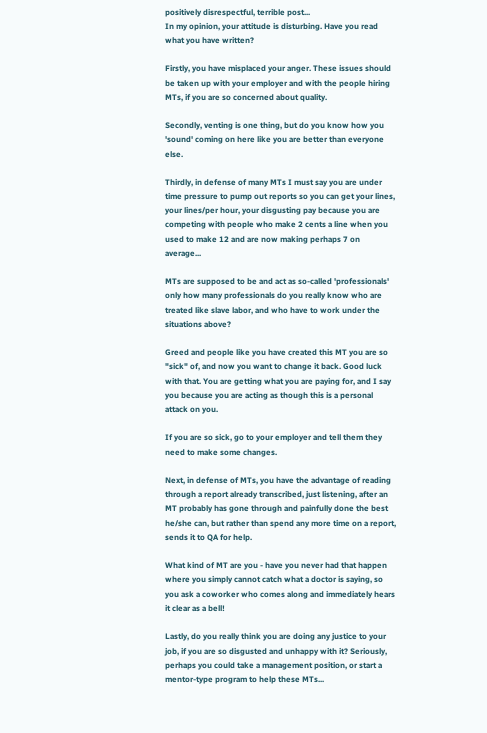positively disrespectful, terrible post...
In my opinion, your attitude is disturbing. Have you read what you have written?

Firstly, you have misplaced your anger. These issues should be taken up with your employer and with the people hiring MTs, if you are so concerned about quality.

Secondly, venting is one thing, but do you know how you 'sound' coming on here like you are better than everyone else.

Thirdly, in defense of many MTs I must say you are under time pressure to pump out reports so you can get your lines, your lines/per hour, your disgusting pay because you are competing with people who make 2 cents a line when you used to make 12 and are now making perhaps 7 on average...

MTs are supposed to be and act as so-called 'professionals' only how many professionals do you really know who are treated like slave labor, and who have to work under the situations above?

Greed and people like you have created this MT you are so "sick" of, and now you want to change it back. Good luck with that. You are getting what you are paying for, and I say you because you are acting as though this is a personal attack on you.

If you are so sick, go to your employer and tell them they need to make some changes.

Next, in defense of MTs, you have the advantage of reading through a report already transcribed, just listening, after an MT probably has gone through and painfully done the best he/she can, but rather than spend any more time on a report, sends it to QA for help.

What kind of MT are you - have you never had that happen where you simply cannot catch what a doctor is saying, so you ask a coworker who comes along and immediately hears it clear as a bell!

Lastly, do you really think you are doing any justice to your job, if you are so disgusted and unhappy with it? Seriously, perhaps you could take a management position, or start a mentor-type program to help these MTs...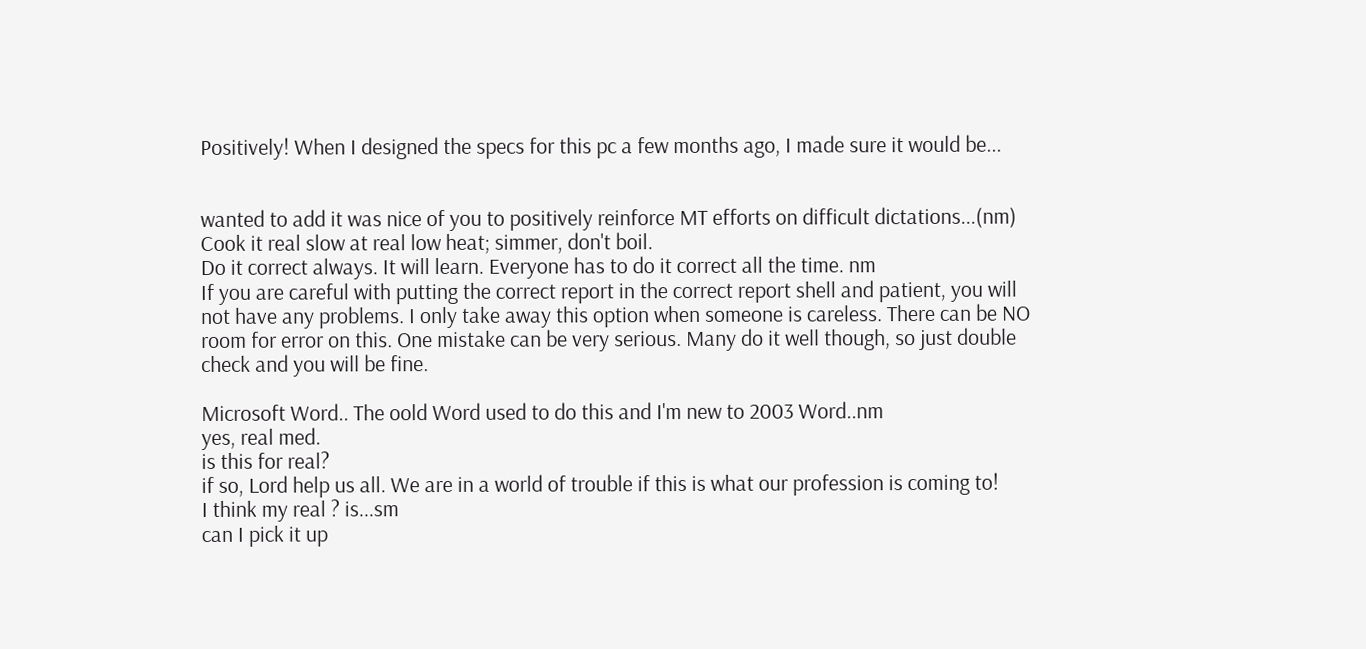Positively! When I designed the specs for this pc a few months ago, I made sure it would be...


wanted to add it was nice of you to positively reinforce MT efforts on difficult dictations...(nm)
Cook it real slow at real low heat; simmer, don't boil.
Do it correct always. It will learn. Everyone has to do it correct all the time. nm
If you are careful with putting the correct report in the correct report shell and patient, you will
not have any problems. I only take away this option when someone is careless. There can be NO room for error on this. One mistake can be very serious. Many do it well though, so just double check and you will be fine.

Microsoft Word.. The oold Word used to do this and I'm new to 2003 Word..nm
yes, real med.
is this for real?
if so, Lord help us all. We are in a world of trouble if this is what our profession is coming to!
I think my real ? is...sm
can I pick it up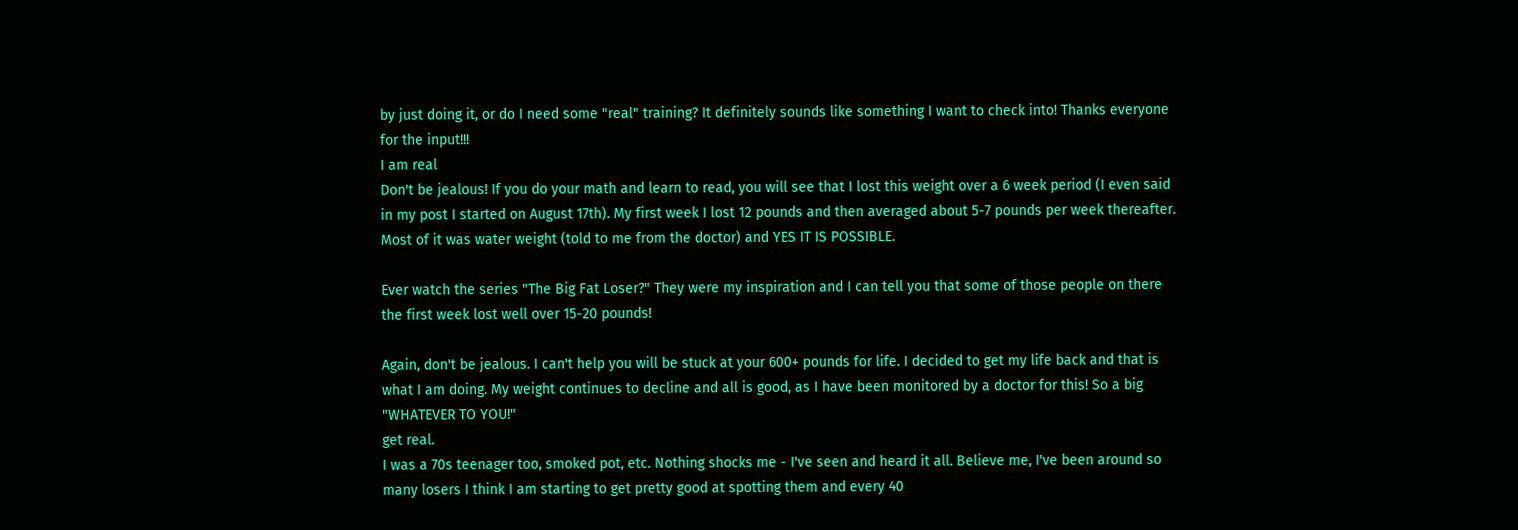by just doing it, or do I need some "real" training? It definitely sounds like something I want to check into! Thanks everyone for the input!!!
I am real
Don't be jealous! If you do your math and learn to read, you will see that I lost this weight over a 6 week period (I even said in my post I started on August 17th). My first week I lost 12 pounds and then averaged about 5-7 pounds per week thereafter. Most of it was water weight (told to me from the doctor) and YES IT IS POSSIBLE.

Ever watch the series "The Big Fat Loser?" They were my inspiration and I can tell you that some of those people on there the first week lost well over 15-20 pounds!

Again, don't be jealous. I can't help you will be stuck at your 600+ pounds for life. I decided to get my life back and that is what I am doing. My weight continues to decline and all is good, as I have been monitored by a doctor for this! So a big "WHATEVER TO YOU!"
get real.
I was a 70s teenager too, smoked pot, etc. Nothing shocks me - I've seen and heard it all. Believe me, I've been around so many losers I think I am starting to get pretty good at spotting them and every 40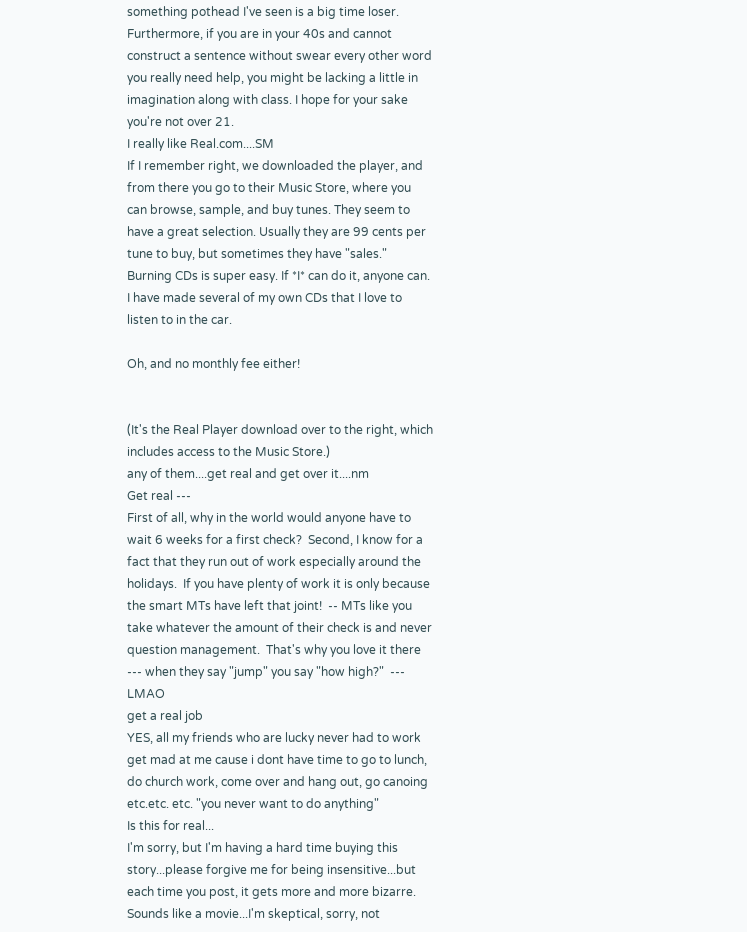something pothead I've seen is a big time loser. Furthermore, if you are in your 40s and cannot construct a sentence without swear every other word you really need help, you might be lacking a little in imagination along with class. I hope for your sake you're not over 21.
I really like Real.com....SM
If I remember right, we downloaded the player, and from there you go to their Music Store, where you can browse, sample, and buy tunes. They seem to have a great selection. Usually they are 99 cents per tune to buy, but sometimes they have "sales." Burning CDs is super easy. If *I* can do it, anyone can. I have made several of my own CDs that I love to listen to in the car.

Oh, and no monthly fee either!


(It's the Real Player download over to the right, which includes access to the Music Store.)
any of them....get real and get over it....nm
Get real ---
First of all, why in the world would anyone have to wait 6 weeks for a first check?  Second, I know for a fact that they run out of work especially around the holidays.  If you have plenty of work it is only because the smart MTs have left that joint!  -- MTs like you take whatever the amount of their check is and never question management.  That's why you love it there --- when they say "jump" you say "how high?"  --- LMAO
get a real job
YES, all my friends who are lucky never had to work get mad at me cause i dont have time to go to lunch, do church work, come over and hang out, go canoing etc.etc. etc. "you never want to do anything"
Is this for real...
I'm sorry, but I'm having a hard time buying this story...please forgive me for being insensitive...but each time you post, it gets more and more bizarre.  Sounds like a movie...I'm skeptical, sorry, not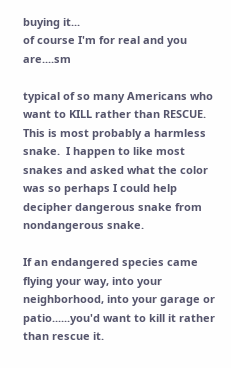buying it...
of course I'm for real and you are....sm

typical of so many Americans who want to KILL rather than RESCUE.  This is most probably a harmless snake.  I happen to like most snakes and asked what the color was so perhaps I could help decipher dangerous snake from nondangerous snake.

If an endangered species came flying your way, into your neighborhood, into your garage or patio......you'd want to kill it rather than rescue it.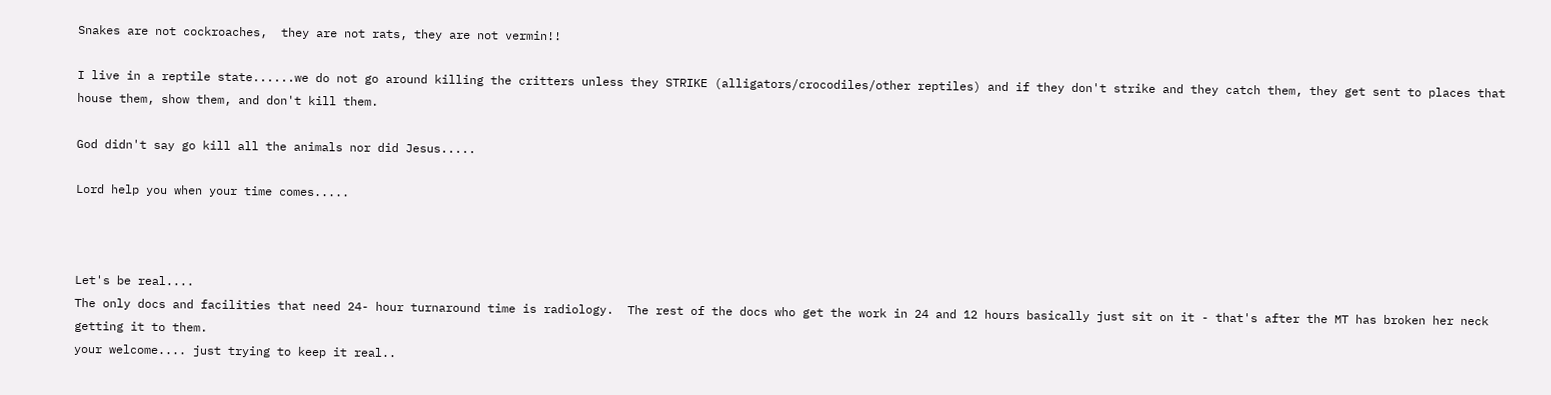Snakes are not cockroaches,  they are not rats, they are not vermin!!

I live in a reptile state......we do not go around killing the critters unless they STRIKE (alligators/crocodiles/other reptiles) and if they don't strike and they catch them, they get sent to places that house them, show them, and don't kill them.

God didn't say go kill all the animals nor did Jesus.....

Lord help you when your time comes.....



Let's be real....
The only docs and facilities that need 24- hour turnaround time is radiology.  The rest of the docs who get the work in 24 and 12 hours basically just sit on it - that's after the MT has broken her neck getting it to them.
your welcome.... just trying to keep it real..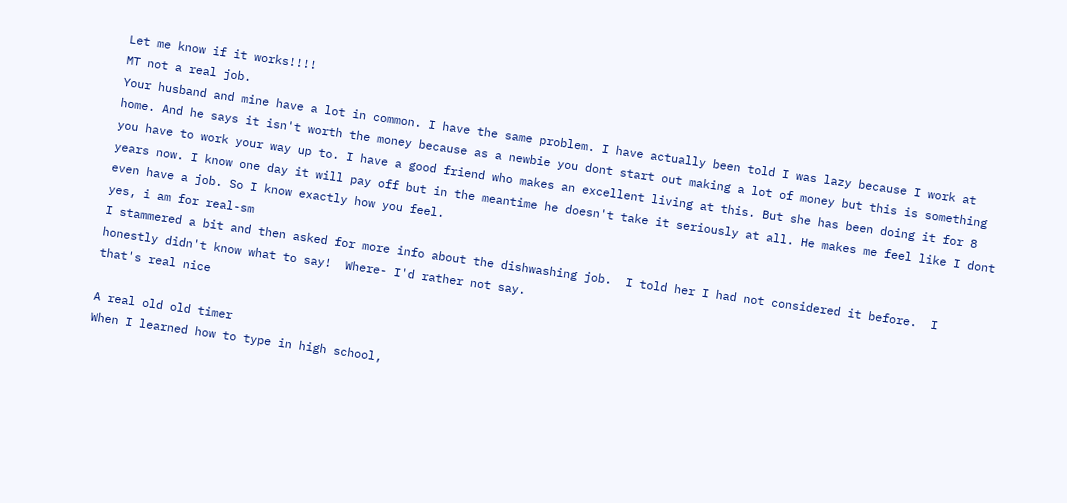Let me know if it works!!!!
MT not a real job.
Your husband and mine have a lot in common. I have the same problem. I have actually been told I was lazy because I work at home. And he says it isn't worth the money because as a newbie you dont start out making a lot of money but this is something you have to work your way up to. I have a good friend who makes an excellent living at this. But she has been doing it for 8 years now. I know one day it will pay off but in the meantime he doesn't take it seriously at all. He makes me feel like I dont even have a job. So I know exactly how you feel.
yes, i am for real-sm
I stammered a bit and then asked for more info about the dishwashing job.  I told her I had not considered it before.  I honestly didn't know what to say!  Where- I'd rather not say.
that's real nice

A real old old timer
When I learned how to type in high school,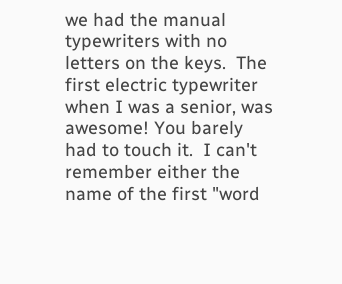we had the manual typewriters with no letters on the keys.  The first electric typewriter when I was a senior, was awesome! You barely had to touch it.  I can't remember either the name of the first "word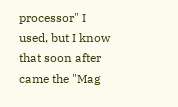processor" I used, but I know that soon after came the "Mag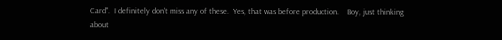Card".  I definitely don't miss any of these.  Yes, that was before production.    Boy, just thinking about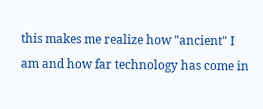this makes me realize how "ancient" I am and how far technology has come in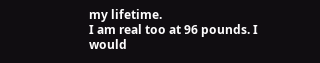my lifetime.
I am real too at 96 pounds. I would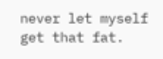never let myself get that fat.